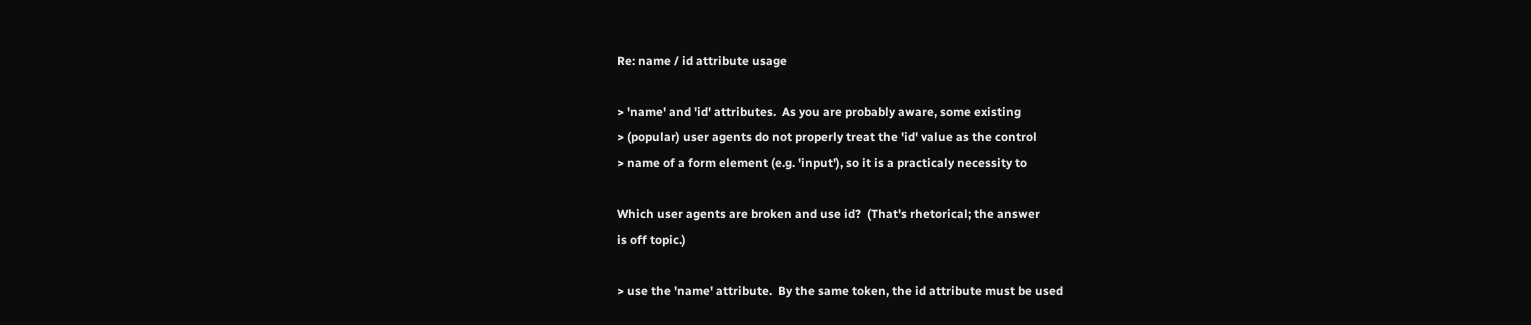Re: name / id attribute usage

> 'name' and 'id' attributes.  As you are probably aware, some existing
> (popular) user agents do not properly treat the 'id' value as the control
> name of a form element (e.g. 'input'), so it is a practicaly necessity to

Which user agents are broken and use id?  (That's rhetorical; the answer
is off topic.)

> use the 'name' attribute.  By the same token, the id attribute must be used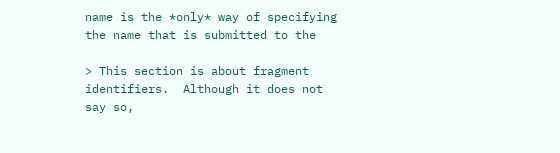name is the *only* way of specifying the name that is submitted to the

> This section is about fragment identifiers.  Although it does not say so,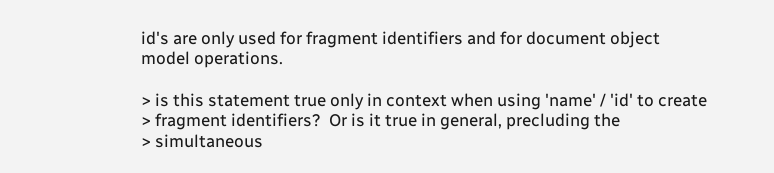id's are only used for fragment identifiers and for document object
model operations.

> is this statement true only in context when using 'name' / 'id' to create
> fragment identifiers?  Or is it true in general, precluding the
> simultaneous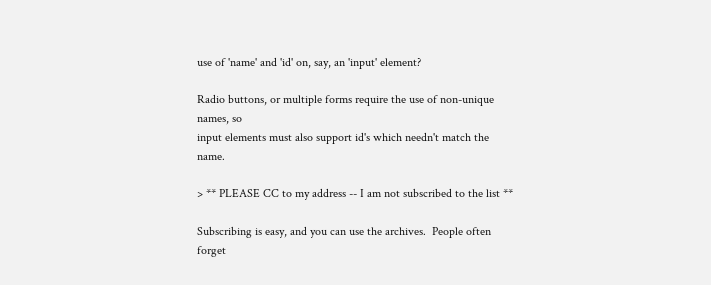use of 'name' and 'id' on, say, an 'input' element?

Radio buttons, or multiple forms require the use of non-unique names, so
input elements must also support id's which needn't match the name.

> ** PLEASE CC to my address -- I am not subscribed to the list **

Subscribing is easy, and you can use the archives.  People often forget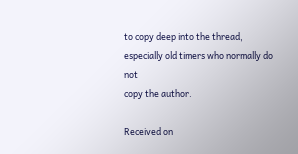to copy deep into the thread, especially old timers who normally do not
copy the author.

Received on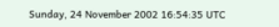Sunday, 24 November 2002 16:54:35 UTC